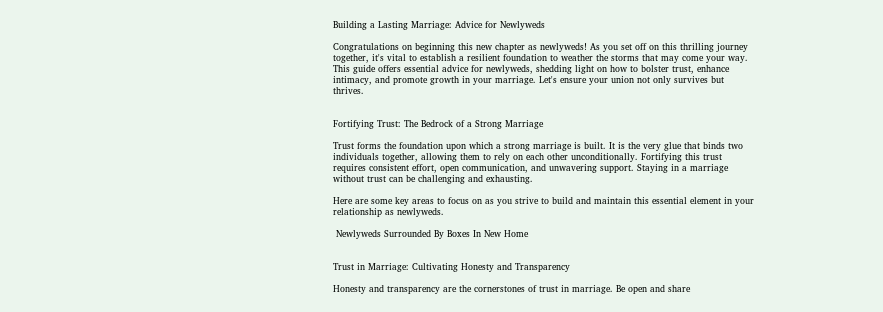Building a Lasting Marriage: Advice for Newlyweds

Congratulations on beginning this new chapter as newlyweds! As you set off on this thrilling journey together, it's vital to establish a resilient foundation to weather the storms that may come your way. This guide offers essential advice for newlyweds, shedding light on how to bolster trust, enhance intimacy, and promote growth in your marriage. Let's ensure your union not only survives but thrives.


Fortifying Trust: The Bedrock of a Strong Marriage

Trust forms the foundation upon which a strong marriage is built. It is the very glue that binds two individuals together, allowing them to rely on each other unconditionally. Fortifying this trust requires consistent effort, open communication, and unwavering support. Staying in a marriage without trust can be challenging and exhausting.

Here are some key areas to focus on as you strive to build and maintain this essential element in your relationship as newlyweds.

 Newlyweds Surrounded By Boxes In New Home


Trust in Marriage: Cultivating Honesty and Transparency

Honesty and transparency are the cornerstones of trust in marriage. Be open and share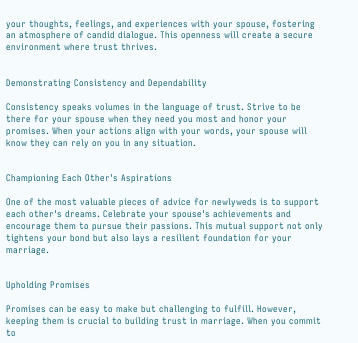your thoughts, feelings, and experiences with your spouse, fostering an atmosphere of candid dialogue. This openness will create a secure environment where trust thrives.


Demonstrating Consistency and Dependability

Consistency speaks volumes in the language of trust. Strive to be there for your spouse when they need you most and honor your promises. When your actions align with your words, your spouse will know they can rely on you in any situation.


Championing Each Other's Aspirations

One of the most valuable pieces of advice for newlyweds is to support each other's dreams. Celebrate your spouse's achievements and encourage them to pursue their passions. This mutual support not only tightens your bond but also lays a resilient foundation for your marriage.


Upholding Promises

Promises can be easy to make but challenging to fulfill. However, keeping them is crucial to building trust in marriage. When you commit to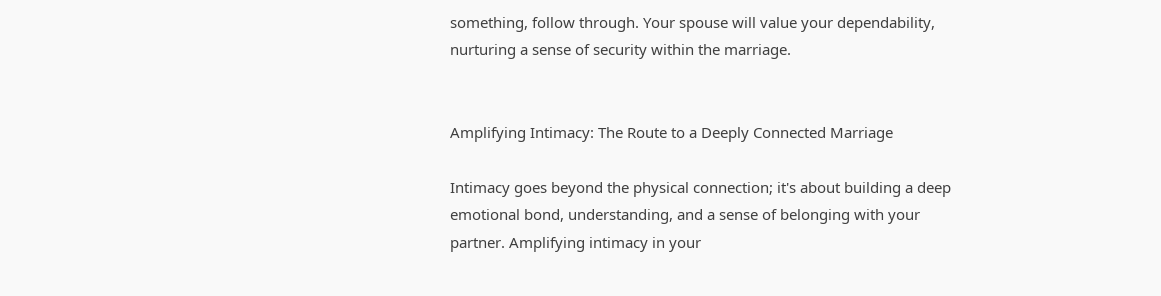something, follow through. Your spouse will value your dependability, nurturing a sense of security within the marriage.


Amplifying Intimacy: The Route to a Deeply Connected Marriage

Intimacy goes beyond the physical connection; it's about building a deep emotional bond, understanding, and a sense of belonging with your partner. Amplifying intimacy in your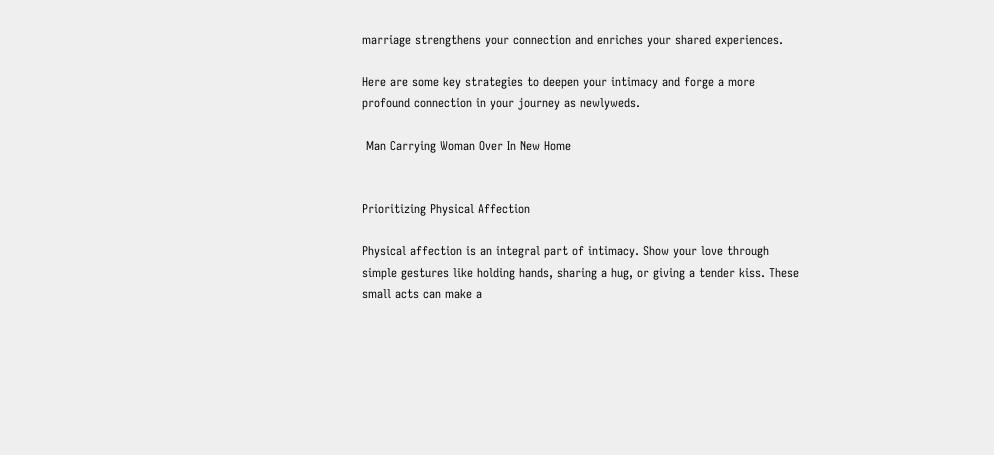marriage strengthens your connection and enriches your shared experiences.

Here are some key strategies to deepen your intimacy and forge a more profound connection in your journey as newlyweds.

 Man Carrying Woman Over In New Home


Prioritizing Physical Affection

Physical affection is an integral part of intimacy. Show your love through simple gestures like holding hands, sharing a hug, or giving a tender kiss. These small acts can make a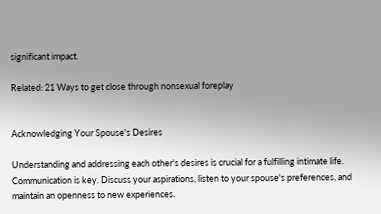significant impact.

Related: 21 Ways to get close through nonsexual foreplay


Acknowledging Your Spouse's Desires

Understanding and addressing each other's desires is crucial for a fulfilling intimate life. Communication is key. Discuss your aspirations, listen to your spouse's preferences, and maintain an openness to new experiences.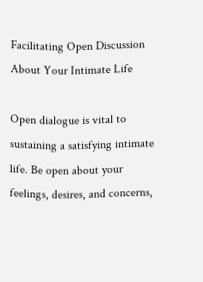Facilitating Open Discussion About Your Intimate Life

Open dialogue is vital to sustaining a satisfying intimate life. Be open about your feelings, desires, and concerns,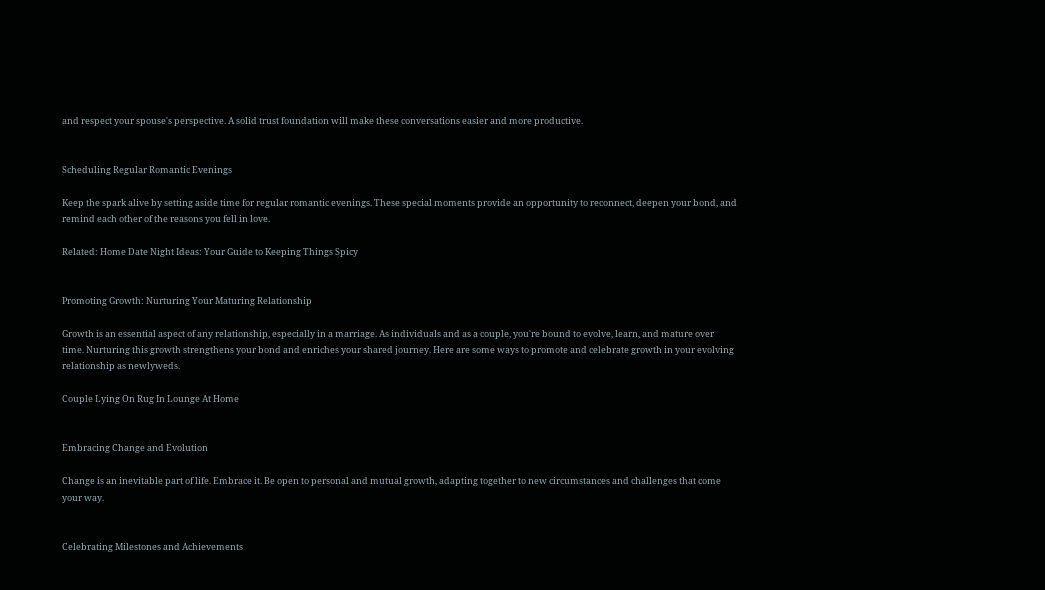and respect your spouse's perspective. A solid trust foundation will make these conversations easier and more productive.


Scheduling Regular Romantic Evenings

Keep the spark alive by setting aside time for regular romantic evenings. These special moments provide an opportunity to reconnect, deepen your bond, and remind each other of the reasons you fell in love.

Related: Home Date Night Ideas: Your Guide to Keeping Things Spicy


Promoting Growth: Nurturing Your Maturing Relationship

Growth is an essential aspect of any relationship, especially in a marriage. As individuals and as a couple, you're bound to evolve, learn, and mature over time. Nurturing this growth strengthens your bond and enriches your shared journey. Here are some ways to promote and celebrate growth in your evolving relationship as newlyweds.

Couple Lying On Rug In Lounge At Home


Embracing Change and Evolution

Change is an inevitable part of life. Embrace it. Be open to personal and mutual growth, adapting together to new circumstances and challenges that come your way.


Celebrating Milestones and Achievements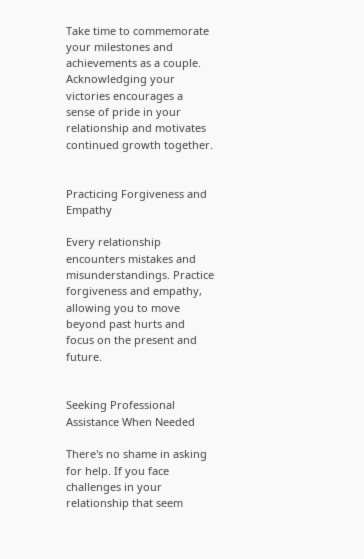Take time to commemorate your milestones and achievements as a couple. Acknowledging your victories encourages a sense of pride in your relationship and motivates continued growth together.


Practicing Forgiveness and Empathy

Every relationship encounters mistakes and misunderstandings. Practice forgiveness and empathy, allowing you to move beyond past hurts and focus on the present and future.


Seeking Professional Assistance When Needed

There's no shame in asking for help. If you face challenges in your relationship that seem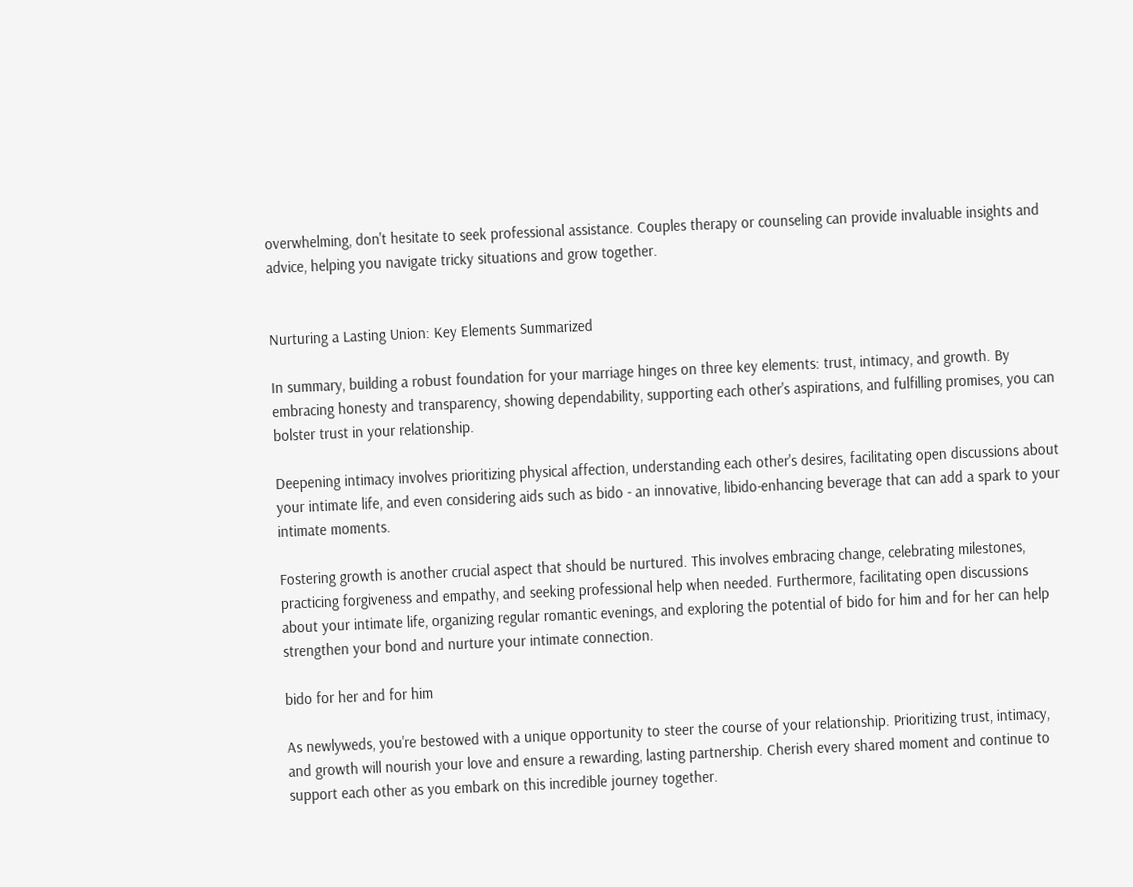overwhelming, don't hesitate to seek professional assistance. Couples therapy or counseling can provide invaluable insights and advice, helping you navigate tricky situations and grow together.


Nurturing a Lasting Union: Key Elements Summarized

In summary, building a robust foundation for your marriage hinges on three key elements: trust, intimacy, and growth. By embracing honesty and transparency, showing dependability, supporting each other's aspirations, and fulfilling promises, you can bolster trust in your relationship.

Deepening intimacy involves prioritizing physical affection, understanding each other's desires, facilitating open discussions about your intimate life, and even considering aids such as bido - an innovative, libido-enhancing beverage that can add a spark to your intimate moments.

Fostering growth is another crucial aspect that should be nurtured. This involves embracing change, celebrating milestones, practicing forgiveness and empathy, and seeking professional help when needed. Furthermore, facilitating open discussions about your intimate life, organizing regular romantic evenings, and exploring the potential of bido for him and for her can help strengthen your bond and nurture your intimate connection.

bido for her and for him

As newlyweds, you're bestowed with a unique opportunity to steer the course of your relationship. Prioritizing trust, intimacy, and growth will nourish your love and ensure a rewarding, lasting partnership. Cherish every shared moment and continue to support each other as you embark on this incredible journey together.